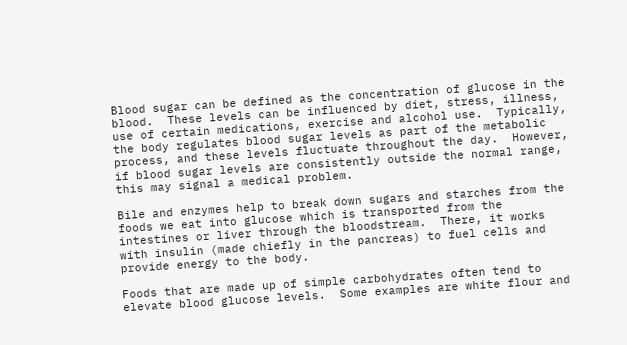Blood sugar can be defined as the concentration of glucose in the blood.  These levels can be influenced by diet, stress, illness, use of certain medications, exercise and alcohol use.  Typically, the body regulates blood sugar levels as part of the metabolic process, and these levels fluctuate throughout the day.  However, if blood sugar levels are consistently outside the normal range, this may signal a medical problem.

Bile and enzymes help to break down sugars and starches from the foods we eat into glucose which is transported from the intestines or liver through the bloodstream.  There, it works with insulin (made chiefly in the pancreas) to fuel cells and provide energy to the body.

Foods that are made up of simple carbohydrates often tend to elevate blood glucose levels.  Some examples are white flour and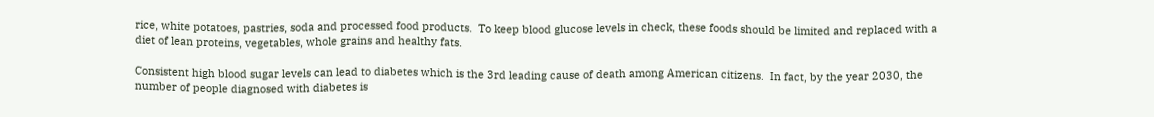rice, white potatoes, pastries, soda and processed food products.  To keep blood glucose levels in check, these foods should be limited and replaced with a diet of lean proteins, vegetables, whole grains and healthy fats.

Consistent high blood sugar levels can lead to diabetes which is the 3rd leading cause of death among American citizens.  In fact, by the year 2030, the number of people diagnosed with diabetes is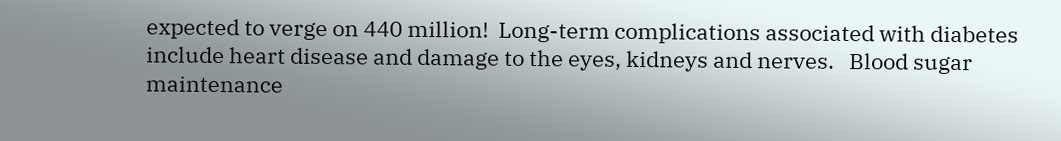expected to verge on 440 million!  Long-term complications associated with diabetes include heart disease and damage to the eyes, kidneys and nerves.   Blood sugar maintenance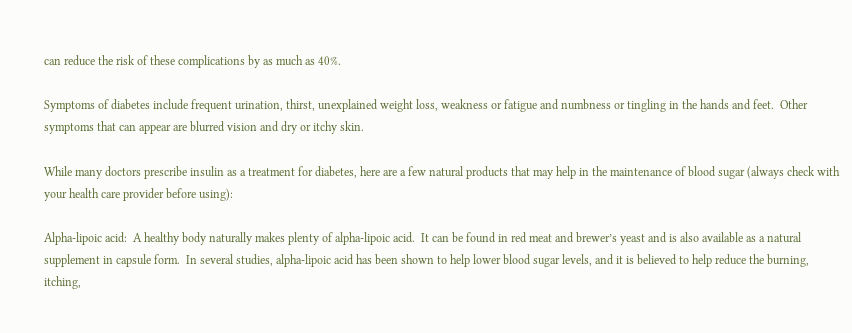can reduce the risk of these complications by as much as 40%.

Symptoms of diabetes include frequent urination, thirst, unexplained weight loss, weakness or fatigue and numbness or tingling in the hands and feet.  Other symptoms that can appear are blurred vision and dry or itchy skin.

While many doctors prescribe insulin as a treatment for diabetes, here are a few natural products that may help in the maintenance of blood sugar (always check with your health care provider before using):

Alpha-lipoic acid:  A healthy body naturally makes plenty of alpha-lipoic acid.  It can be found in red meat and brewer’s yeast and is also available as a natural supplement in capsule form.  In several studies, alpha-lipoic acid has been shown to help lower blood sugar levels, and it is believed to help reduce the burning, itching,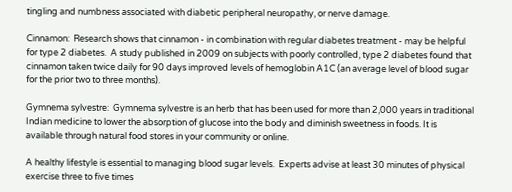tingling and numbness associated with diabetic peripheral neuropathy, or nerve damage.

Cinnamon:  Research shows that cinnamon - in combination with regular diabetes treatment - may be helpful for type 2 diabetes.  A study published in 2009 on subjects with poorly controlled, type 2 diabetes found that cinnamon taken twice daily for 90 days improved levels of hemoglobin A1C (an average level of blood sugar for the prior two to three months).

Gymnema sylvestre:  Gymnema sylvestre is an herb that has been used for more than 2,000 years in traditional Indian medicine to lower the absorption of glucose into the body and diminish sweetness in foods. It is available through natural food stores in your community or online.

A healthy lifestyle is essential to managing blood sugar levels.  Experts advise at least 30 minutes of physical exercise three to five times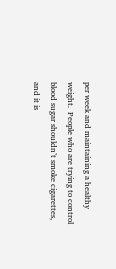per week and maintaining a healthy weight.  People who are trying to control blood sugar shouldn’t smoke cigarettes, and it is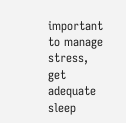important to manage stress, get adequate sleep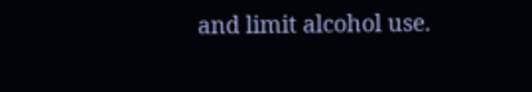and limit alcohol use.